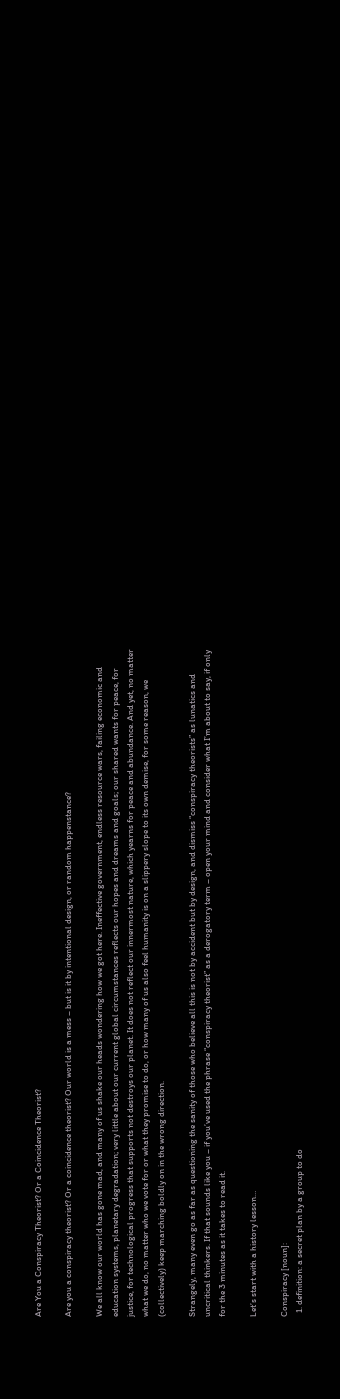Are You a Conspiracy Theorist? Or a Coincidence Theorist?

Are you a conspiracy theorist? Or a coincidence theorist? Our world is a mess – but is it by intentional design, or random happenstance?

We all know our world has gone mad, and many of us shake our heads wondering how we got here. Ineffective government, endless resource wars, failing economic and education systems, planetary degradation; very little about our current global circumstances reflects our hopes and dreams and goals; our shared wants for peace, for justice, for technological progress that supports not destroys our planet. It does not reflect our innermost nature, which yearns for peace and abundance. And yet, no matter what we do, no matter who we vote for or what they promise to do, or how many of us also feel humanity is on a slippery slope to its own demise, for some reason, we (collectively) keep marching boldly on in the wrong direction.

Strangely, many even go as far as questioning the sanity of those who believe all this is not by accident but by design, and dismiss “conspiracy theorists” as lunatics and uncritical thinkers. If that sounds like you – if you’ve used the phrase “conspiracy theorist” as a derogatory term – open your mind and consider what I’m about to say, if only for the 3 minutes as it takes to read it.

Let’s start with a history lesson…

Conspiracy [noun]:
  1. definition: a secret plan by a group to do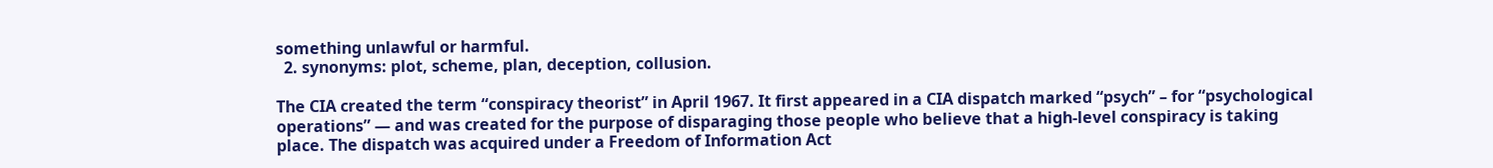something unlawful or harmful.
  2. synonyms: plot, scheme, plan, deception, collusion.

The CIA created the term “conspiracy theorist” in April 1967. It first appeared in a CIA dispatch marked “psych” – for “psychological operations” — and was created for the purpose of disparaging those people who believe that a high-level conspiracy is taking place. The dispatch was acquired under a Freedom of Information Act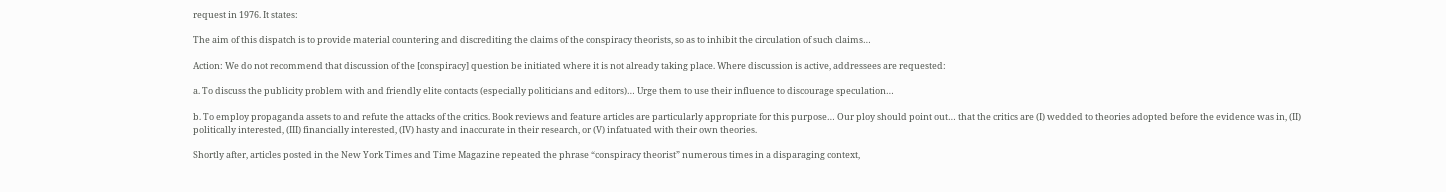request in 1976. It states:

The aim of this dispatch is to provide material countering and discrediting the claims of the conspiracy theorists, so as to inhibit the circulation of such claims…

Action: We do not recommend that discussion of the [conspiracy] question be initiated where it is not already taking place. Where discussion is active, addressees are requested:

a. To discuss the publicity problem with and friendly elite contacts (especially politicians and editors)… Urge them to use their influence to discourage speculation…

b. To employ propaganda assets to and refute the attacks of the critics. Book reviews and feature articles are particularly appropriate for this purpose… Our ploy should point out… that the critics are (I) wedded to theories adopted before the evidence was in, (II) politically interested, (III) financially interested, (IV) hasty and inaccurate in their research, or (V) infatuated with their own theories.

Shortly after, articles posted in the New York Times and Time Magazine repeated the phrase “conspiracy theorist” numerous times in a disparaging context,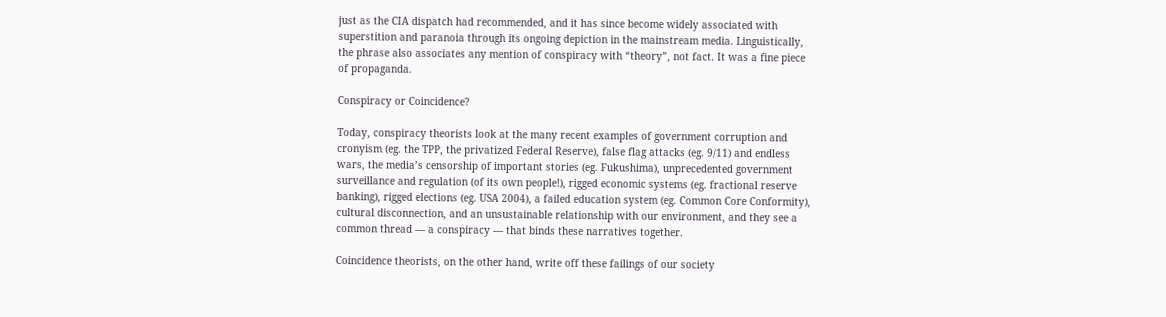just as the CIA dispatch had recommended, and it has since become widely associated with superstition and paranoia through its ongoing depiction in the mainstream media. Linguistically, the phrase also associates any mention of conspiracy with “theory”, not fact. It was a fine piece of propaganda.

Conspiracy or Coincidence?

Today, conspiracy theorists look at the many recent examples of government corruption and cronyism (eg. the TPP, the privatized Federal Reserve), false flag attacks (eg. 9/11) and endless wars, the media’s censorship of important stories (eg. Fukushima), unprecedented government surveillance and regulation (of its own people!), rigged economic systems (eg. fractional reserve banking), rigged elections (eg. USA 2004), a failed education system (eg. Common Core Conformity), cultural disconnection, and an unsustainable relationship with our environment, and they see a common thread — a conspiracy — that binds these narratives together.

Coincidence theorists, on the other hand, write off these failings of our society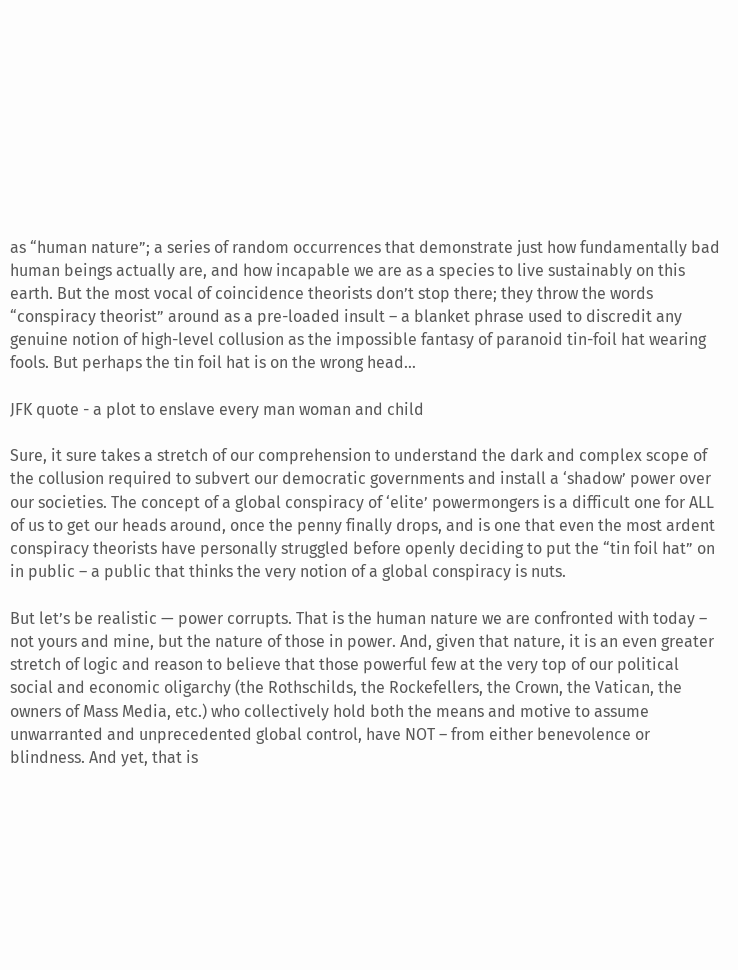as “human nature”; a series of random occurrences that demonstrate just how fundamentally bad human beings actually are, and how incapable we are as a species to live sustainably on this earth. But the most vocal of coincidence theorists don’t stop there; they throw the words “conspiracy theorist” around as a pre-loaded insult – a blanket phrase used to discredit any genuine notion of high-level collusion as the impossible fantasy of paranoid tin-foil hat wearing fools. But perhaps the tin foil hat is on the wrong head…

JFK quote - a plot to enslave every man woman and child

Sure, it sure takes a stretch of our comprehension to understand the dark and complex scope of the collusion required to subvert our democratic governments and install a ‘shadow’ power over our societies. The concept of a global conspiracy of ‘elite’ powermongers is a difficult one for ALL of us to get our heads around, once the penny finally drops, and is one that even the most ardent conspiracy theorists have personally struggled before openly deciding to put the “tin foil hat” on in public – a public that thinks the very notion of a global conspiracy is nuts.

But let’s be realistic — power corrupts. That is the human nature we are confronted with today – not yours and mine, but the nature of those in power. And, given that nature, it is an even greater stretch of logic and reason to believe that those powerful few at the very top of our political social and economic oligarchy (the Rothschilds, the Rockefellers, the Crown, the Vatican, the owners of Mass Media, etc.) who collectively hold both the means and motive to assume unwarranted and unprecedented global control, have NOT – from either benevolence or blindness. And yet, that is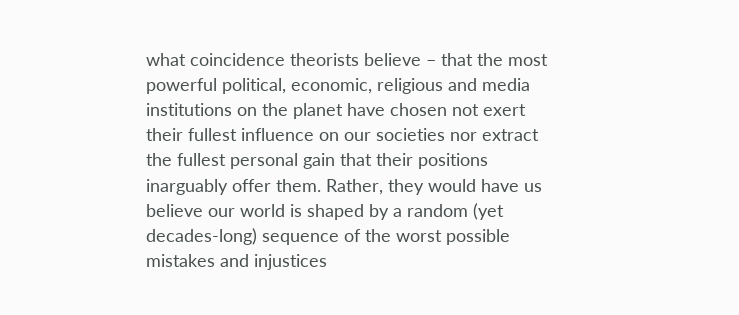what coincidence theorists believe – that the most powerful political, economic, religious and media institutions on the planet have chosen not exert their fullest influence on our societies nor extract the fullest personal gain that their positions inarguably offer them. Rather, they would have us believe our world is shaped by a random (yet decades-long) sequence of the worst possible mistakes and injustices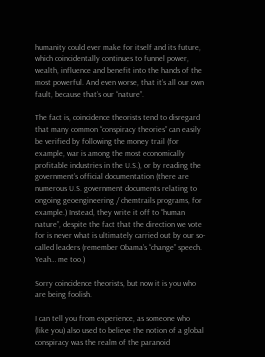humanity could ever make for itself and its future, which coincidentally continues to funnel power, wealth, influence and benefit into the hands of the most powerful. And even worse, that it’s all our own fault, because that’s our “nature”.

The fact is, coincidence theorists tend to disregard that many common “conspiracy theories” can easily be verified by following the money trail (for example, war is among the most economically profitable industries in the U.S.), or by reading the government’s official documentation (there are numerous U.S. government documents relating to ongoing geoengineering / chemtrails programs, for example.) Instead, they write it off to “human nature”, despite the fact that the direction we vote for is never what is ultimately carried out by our so-called leaders (remember Obama’s “change” speech. Yeah… me too.)

Sorry coincidence theorists, but now it is you who are being foolish.

I can tell you from experience, as someone who (like you) also used to believe the notion of a global conspiracy was the realm of the paranoid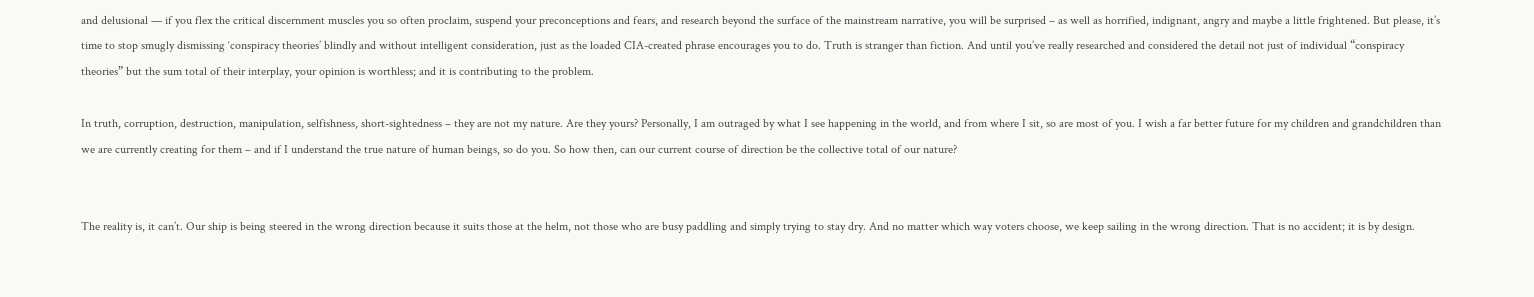and delusional — if you flex the critical discernment muscles you so often proclaim, suspend your preconceptions and fears, and research beyond the surface of the mainstream narrative, you will be surprised – as well as horrified, indignant, angry and maybe a little frightened. But please, it’s time to stop smugly dismissing ‘conspiracy theories’ blindly and without intelligent consideration, just as the loaded CIA-created phrase encourages you to do. Truth is stranger than fiction. And until you’ve really researched and considered the detail not just of individual “conspiracy theories” but the sum total of their interplay, your opinion is worthless; and it is contributing to the problem.

In truth, corruption, destruction, manipulation, selfishness, short-sightedness – they are not my nature. Are they yours? Personally, I am outraged by what I see happening in the world, and from where I sit, so are most of you. I wish a far better future for my children and grandchildren than we are currently creating for them – and if I understand the true nature of human beings, so do you. So how then, can our current course of direction be the collective total of our nature?


The reality is, it can’t. Our ship is being steered in the wrong direction because it suits those at the helm, not those who are busy paddling and simply trying to stay dry. And no matter which way voters choose, we keep sailing in the wrong direction. That is no accident; it is by design.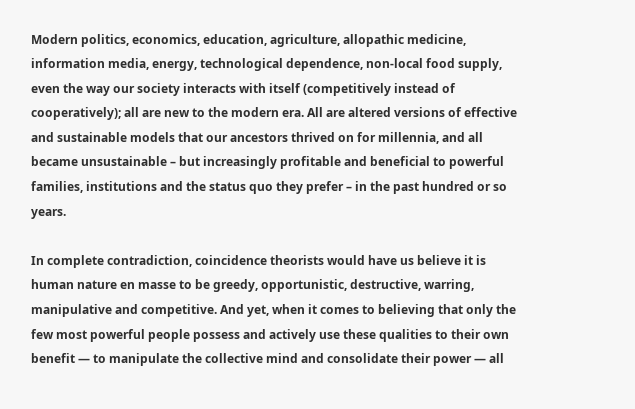Modern politics, economics, education, agriculture, allopathic medicine, information media, energy, technological dependence, non-local food supply, even the way our society interacts with itself (competitively instead of cooperatively); all are new to the modern era. All are altered versions of effective and sustainable models that our ancestors thrived on for millennia, and all became unsustainable – but increasingly profitable and beneficial to powerful families, institutions and the status quo they prefer – in the past hundred or so years.

In complete contradiction, coincidence theorists would have us believe it is human nature en masse to be greedy, opportunistic, destructive, warring, manipulative and competitive. And yet, when it comes to believing that only the few most powerful people possess and actively use these qualities to their own benefit — to manipulate the collective mind and consolidate their power — all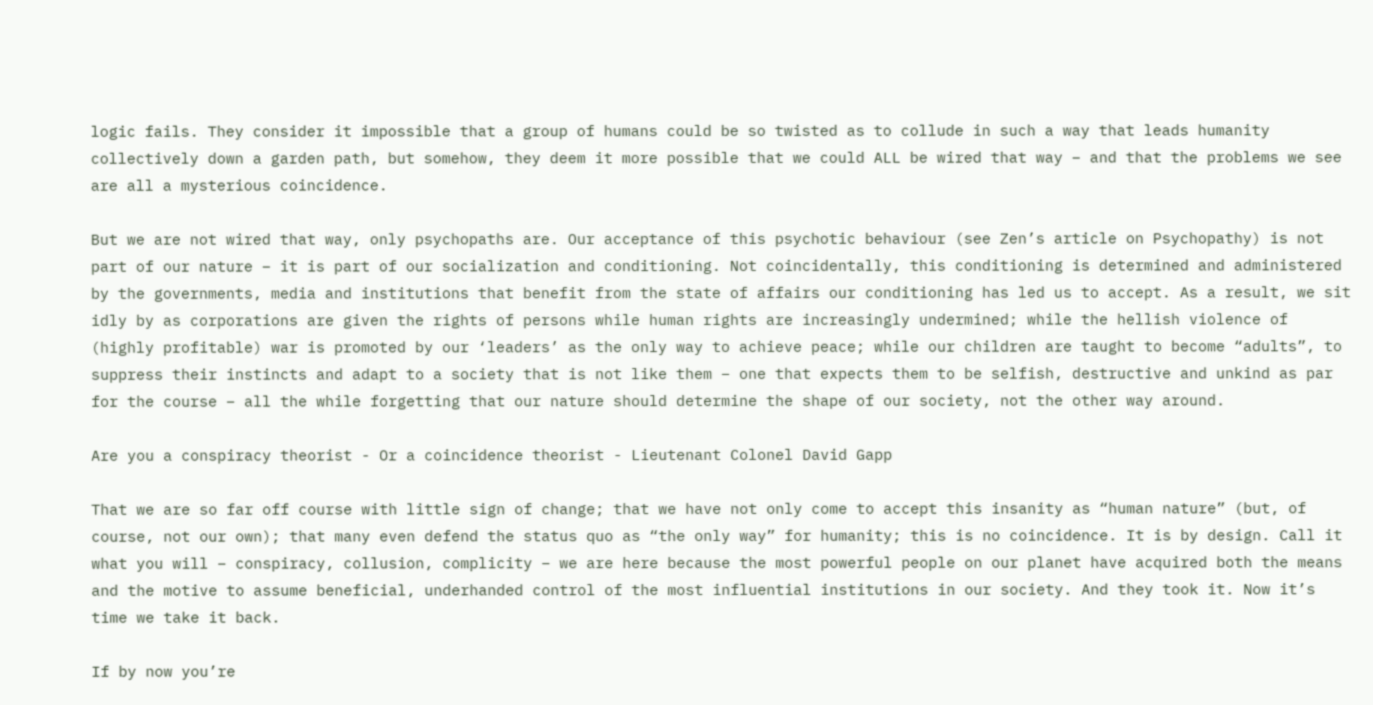logic fails. They consider it impossible that a group of humans could be so twisted as to collude in such a way that leads humanity collectively down a garden path, but somehow, they deem it more possible that we could ALL be wired that way – and that the problems we see are all a mysterious coincidence.

But we are not wired that way, only psychopaths are. Our acceptance of this psychotic behaviour (see Zen’s article on Psychopathy) is not part of our nature – it is part of our socialization and conditioning. Not coincidentally, this conditioning is determined and administered by the governments, media and institutions that benefit from the state of affairs our conditioning has led us to accept. As a result, we sit idly by as corporations are given the rights of persons while human rights are increasingly undermined; while the hellish violence of (highly profitable) war is promoted by our ‘leaders’ as the only way to achieve peace; while our children are taught to become “adults”, to suppress their instincts and adapt to a society that is not like them – one that expects them to be selfish, destructive and unkind as par for the course – all the while forgetting that our nature should determine the shape of our society, not the other way around.

Are you a conspiracy theorist - Or a coincidence theorist - Lieutenant Colonel David Gapp

That we are so far off course with little sign of change; that we have not only come to accept this insanity as “human nature” (but, of course, not our own); that many even defend the status quo as “the only way” for humanity; this is no coincidence. It is by design. Call it what you will – conspiracy, collusion, complicity – we are here because the most powerful people on our planet have acquired both the means and the motive to assume beneficial, underhanded control of the most influential institutions in our society. And they took it. Now it’s time we take it back.

If by now you’re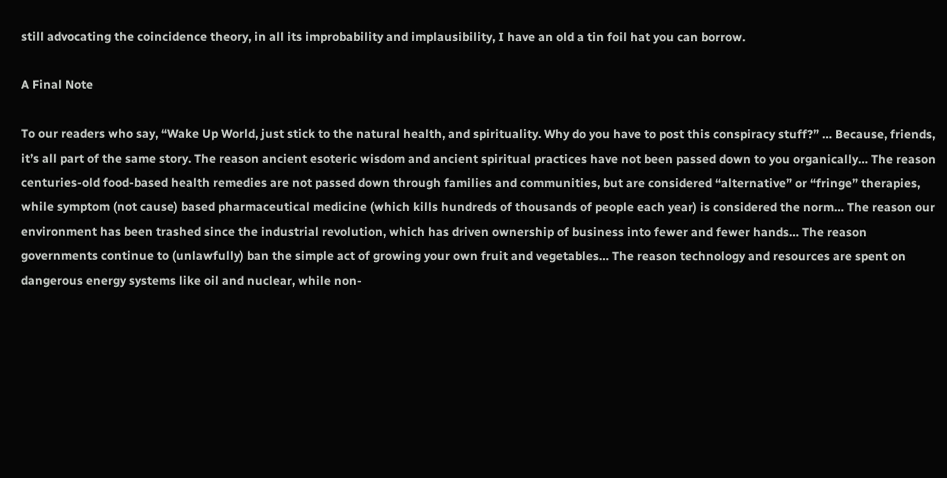still advocating the coincidence theory, in all its improbability and implausibility, I have an old a tin foil hat you can borrow.

A Final Note

To our readers who say, “Wake Up World, just stick to the natural health, and spirituality. Why do you have to post this conspiracy stuff?” … Because, friends, it’s all part of the same story. The reason ancient esoteric wisdom and ancient spiritual practices have not been passed down to you organically… The reason centuries-old food-based health remedies are not passed down through families and communities, but are considered “alternative” or “fringe” therapies, while symptom (not cause) based pharmaceutical medicine (which kills hundreds of thousands of people each year) is considered the norm… The reason our environment has been trashed since the industrial revolution, which has driven ownership of business into fewer and fewer hands… The reason governments continue to (unlawfully) ban the simple act of growing your own fruit and vegetables… The reason technology and resources are spent on dangerous energy systems like oil and nuclear, while non-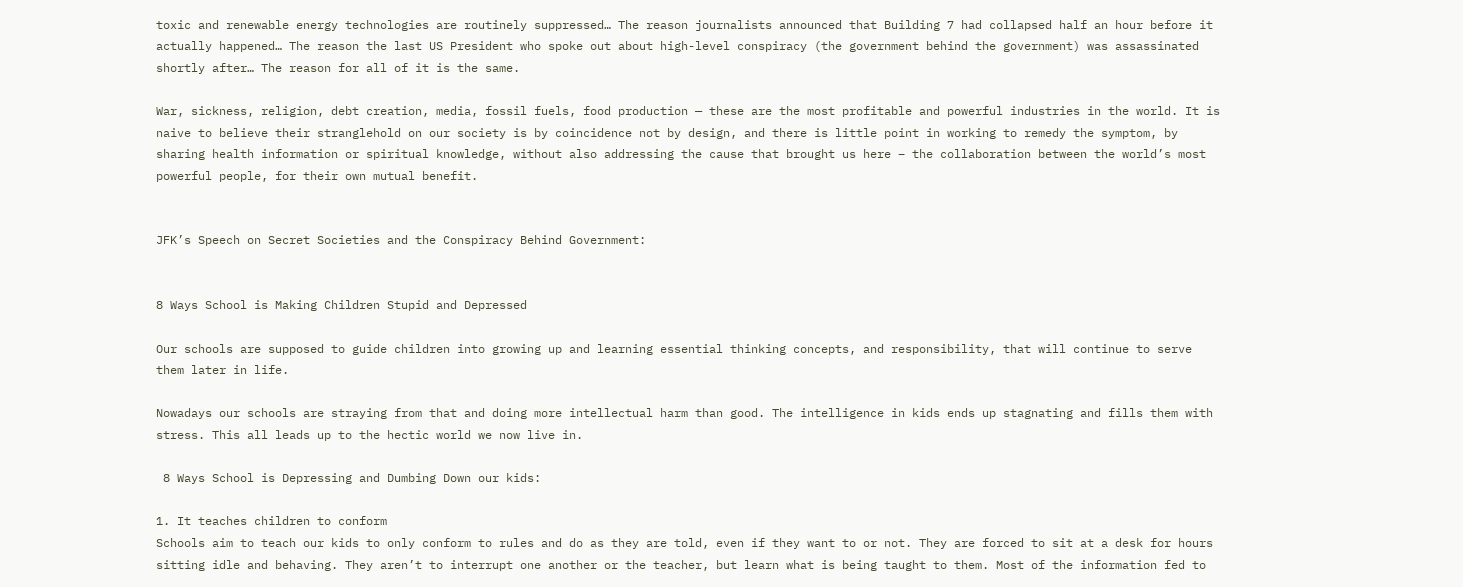toxic and renewable energy technologies are routinely suppressed… The reason journalists announced that Building 7 had collapsed half an hour before it actually happened… The reason the last US President who spoke out about high-level conspiracy (the government behind the government) was assassinated shortly after… The reason for all of it is the same.

War, sickness, religion, debt creation, media, fossil fuels, food production — these are the most profitable and powerful industries in the world. It is naive to believe their stranglehold on our society is by coincidence not by design, and there is little point in working to remedy the symptom, by sharing health information or spiritual knowledge, without also addressing the cause that brought us here – the collaboration between the world’s most powerful people, for their own mutual benefit.


JFK’s Speech on Secret Societies and the Conspiracy Behind Government:


8 Ways School is Making Children Stupid and Depressed

Our schools are supposed to guide children into growing up and learning essential thinking concepts, and responsibility, that will continue to serve them later in life.

Nowadays our schools are straying from that and doing more intellectual harm than good. The intelligence in kids ends up stagnating and fills them with stress. This all leads up to the hectic world we now live in.

 8 Ways School is Depressing and Dumbing Down our kids:

1. It teaches children to conform
Schools aim to teach our kids to only conform to rules and do as they are told, even if they want to or not. They are forced to sit at a desk for hours sitting idle and behaving. They aren’t to interrupt one another or the teacher, but learn what is being taught to them. Most of the information fed to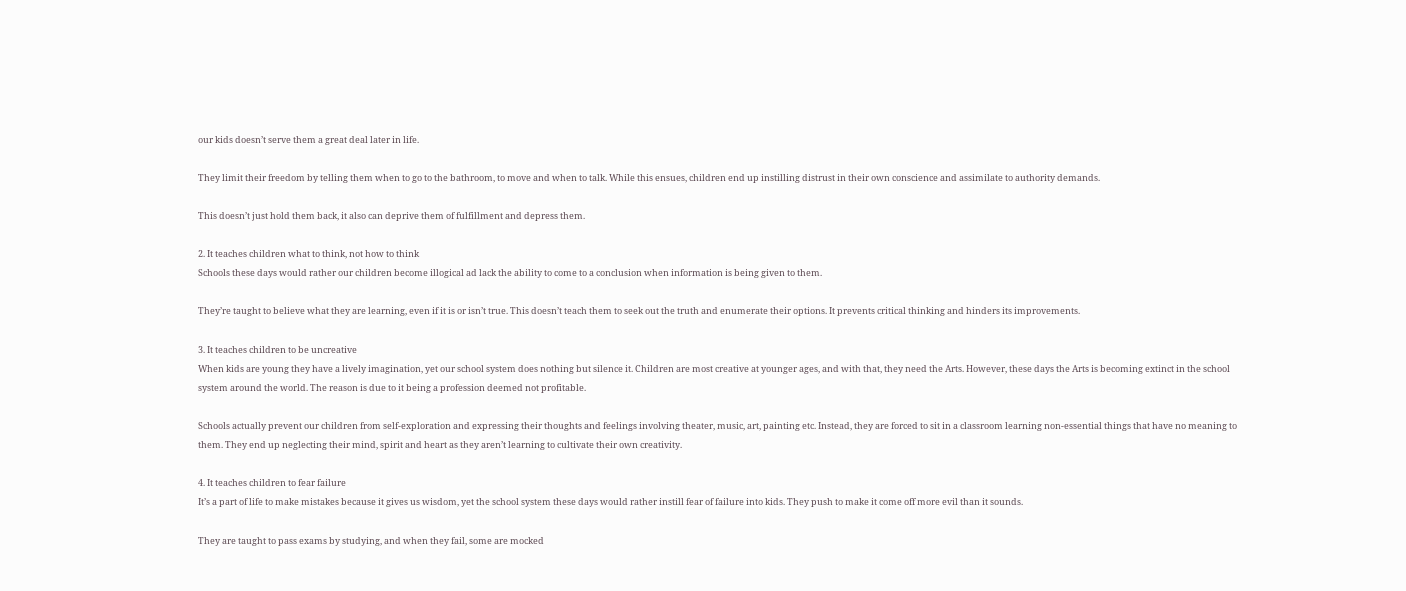our kids doesn’t serve them a great deal later in life.

They limit their freedom by telling them when to go to the bathroom, to move and when to talk. While this ensues, children end up instilling distrust in their own conscience and assimilate to authority demands.

This doesn’t just hold them back, it also can deprive them of fulfillment and depress them.

2. It teaches children what to think, not how to think
Schools these days would rather our children become illogical ad lack the ability to come to a conclusion when information is being given to them.

They’re taught to believe what they are learning, even if it is or isn’t true. This doesn’t teach them to seek out the truth and enumerate their options. It prevents critical thinking and hinders its improvements.

3. It teaches children to be uncreative
When kids are young they have a lively imagination, yet our school system does nothing but silence it. Children are most creative at younger ages, and with that, they need the Arts. However, these days the Arts is becoming extinct in the school system around the world. The reason is due to it being a profession deemed not profitable.

Schools actually prevent our children from self-exploration and expressing their thoughts and feelings involving theater, music, art, painting etc. Instead, they are forced to sit in a classroom learning non-essential things that have no meaning to them. They end up neglecting their mind, spirit and heart as they aren’t learning to cultivate their own creativity.

4. It teaches children to fear failure
It’s a part of life to make mistakes because it gives us wisdom, yet the school system these days would rather instill fear of failure into kids. They push to make it come off more evil than it sounds.

They are taught to pass exams by studying, and when they fail, some are mocked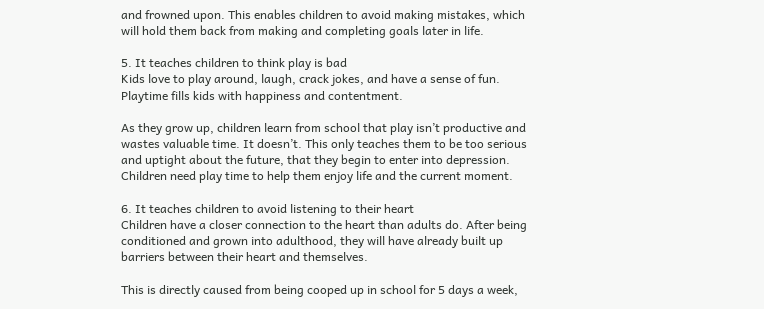and frowned upon. This enables children to avoid making mistakes, which will hold them back from making and completing goals later in life.

5. It teaches children to think play is bad
Kids love to play around, laugh, crack jokes, and have a sense of fun. Playtime fills kids with happiness and contentment.

As they grow up, children learn from school that play isn’t productive and wastes valuable time. It doesn’t. This only teaches them to be too serious and uptight about the future, that they begin to enter into depression. Children need play time to help them enjoy life and the current moment.

6. It teaches children to avoid listening to their heart
Children have a closer connection to the heart than adults do. After being conditioned and grown into adulthood, they will have already built up barriers between their heart and themselves.

This is directly caused from being cooped up in school for 5 days a week,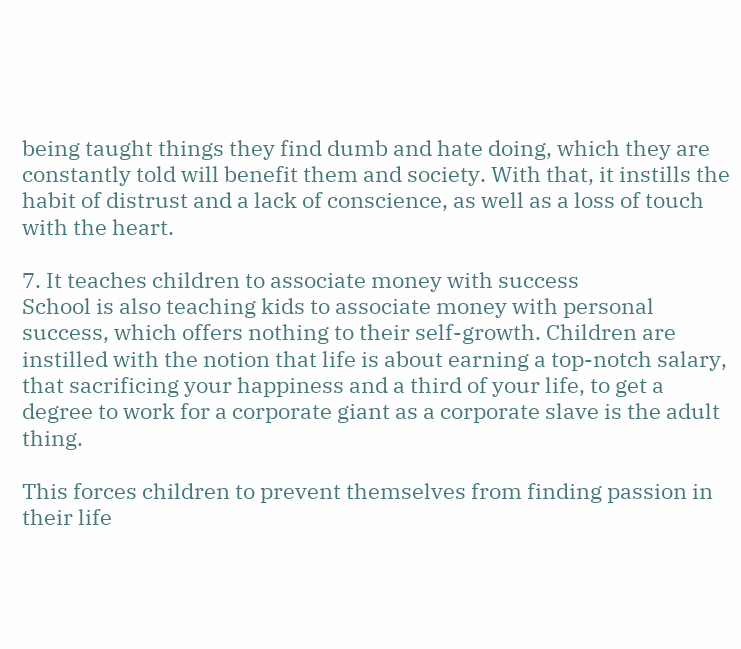being taught things they find dumb and hate doing, which they are constantly told will benefit them and society. With that, it instills the habit of distrust and a lack of conscience, as well as a loss of touch with the heart.

7. It teaches children to associate money with success
School is also teaching kids to associate money with personal success, which offers nothing to their self-growth. Children are instilled with the notion that life is about earning a top-notch salary, that sacrificing your happiness and a third of your life, to get a degree to work for a corporate giant as a corporate slave is the adult thing.

This forces children to prevent themselves from finding passion in their life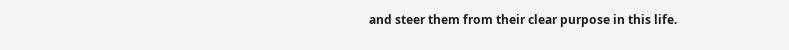and steer them from their clear purpose in this life.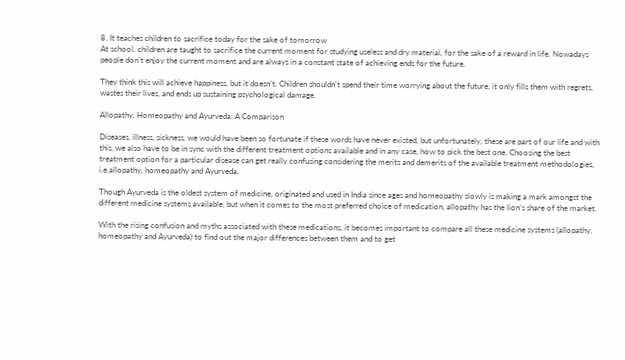8. It teaches children to sacrifice today for the sake of tomorrow
At school, children are taught to sacrifice the current moment for studying useless and dry material, for the sake of a reward in life. Nowadays people don’t enjoy the current moment and are always in a constant state of achieving ends for the future.

They think this will achieve happiness, but it doesn’t. Children shouldn’t spend their time worrying about the future, it only fills them with regrets, wastes their lives, and ends up sustaining psychological damage.

Allopathy, Homeopathy and Ayurveda: A Comparison

Diseases, illness, sickness, we would have been so fortunate if these words have never existed, but unfortunately, these are part of our life and with this, we also have to be in sync with the different treatment options available and in any case, how to pick the best one. Choosing the best treatment option for a particular disease can get really confusing considering the merits and demerits of the available treatment methodologies, i.e.allopathy, homeopathy and Ayurveda.

Though Ayurveda is the oldest system of medicine, originated and used in India since ages and homeopathy slowly is making a mark amongst the different medicine systems available, but when it comes to the most preferred choice of medication, allopathy has the lion’s share of the market.

With the rising confusion and myths associated with these medications, it becomes important to compare all these medicine systems (allopathy, homeopathy and Ayurveda) to find out the major differences between them and to get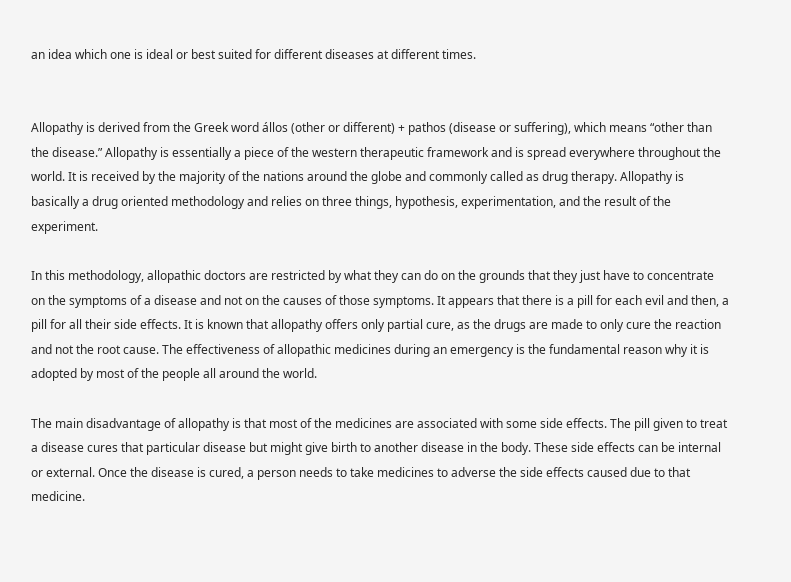an idea which one is ideal or best suited for different diseases at different times.


Allopathy is derived from the Greek word állos (other or different) + pathos (disease or suffering), which means “other than the disease.” Allopathy is essentially a piece of the western therapeutic framework and is spread everywhere throughout the world. It is received by the majority of the nations around the globe and commonly called as drug therapy. Allopathy is basically a drug oriented methodology and relies on three things, hypothesis, experimentation, and the result of the experiment.

In this methodology, allopathic doctors are restricted by what they can do on the grounds that they just have to concentrate on the symptoms of a disease and not on the causes of those symptoms. It appears that there is a pill for each evil and then, a pill for all their side effects. It is known that allopathy offers only partial cure, as the drugs are made to only cure the reaction and not the root cause. The effectiveness of allopathic medicines during an emergency is the fundamental reason why it is adopted by most of the people all around the world.

The main disadvantage of allopathy is that most of the medicines are associated with some side effects. The pill given to treat a disease cures that particular disease but might give birth to another disease in the body. These side effects can be internal or external. Once the disease is cured, a person needs to take medicines to adverse the side effects caused due to that medicine.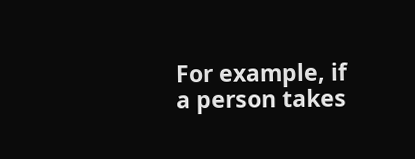For example, if a person takes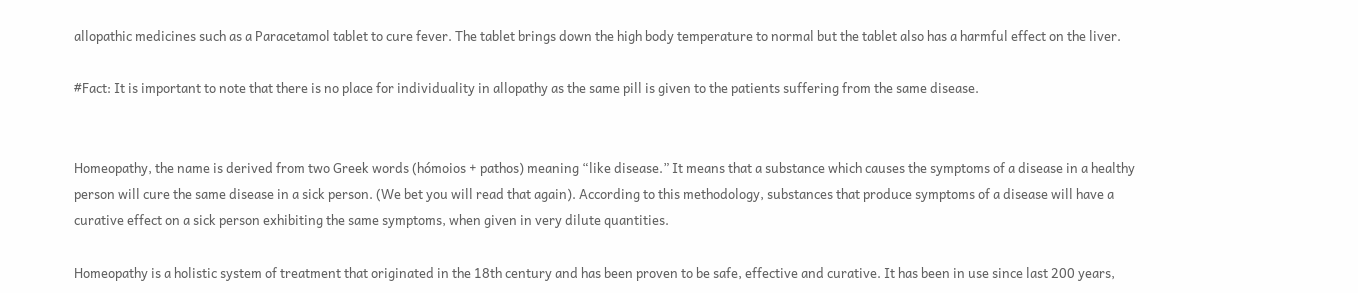allopathic medicines such as a Paracetamol tablet to cure fever. The tablet brings down the high body temperature to normal but the tablet also has a harmful effect on the liver.

#Fact: It is important to note that there is no place for individuality in allopathy as the same pill is given to the patients suffering from the same disease.


Homeopathy, the name is derived from two Greek words (hómoios + pathos) meaning “like disease.” It means that a substance which causes the symptoms of a disease in a healthy person will cure the same disease in a sick person. (We bet you will read that again). According to this methodology, substances that produce symptoms of a disease will have a curative effect on a sick person exhibiting the same symptoms, when given in very dilute quantities.

Homeopathy is a holistic system of treatment that originated in the 18th century and has been proven to be safe, effective and curative. It has been in use since last 200 years,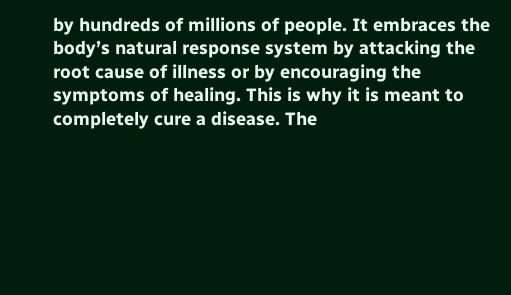by hundreds of millions of people. It embraces the body’s natural response system by attacking the root cause of illness or by encouraging the symptoms of healing. This is why it is meant to completely cure a disease. The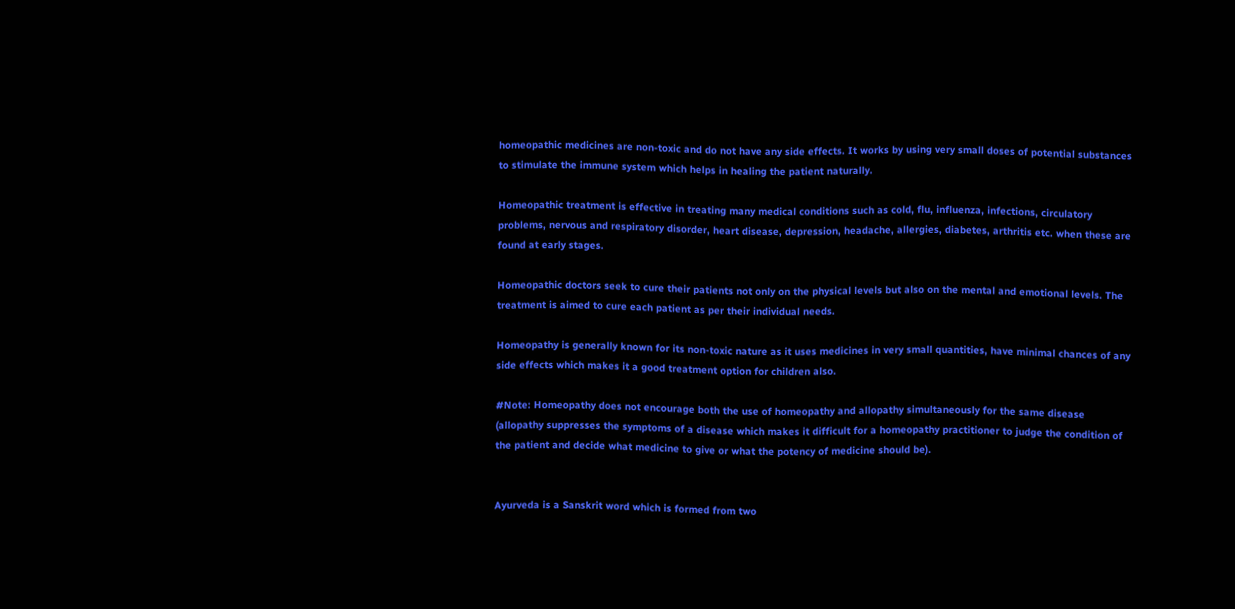homeopathic medicines are non-toxic and do not have any side effects. It works by using very small doses of potential substances to stimulate the immune system which helps in healing the patient naturally.

Homeopathic treatment is effective in treating many medical conditions such as cold, flu, influenza, infections, circulatory problems, nervous and respiratory disorder, heart disease, depression, headache, allergies, diabetes, arthritis etc. when these are found at early stages.

Homeopathic doctors seek to cure their patients not only on the physical levels but also on the mental and emotional levels. The treatment is aimed to cure each patient as per their individual needs.

Homeopathy is generally known for its non-toxic nature as it uses medicines in very small quantities, have minimal chances of any side effects which makes it a good treatment option for children also.

#Note: Homeopathy does not encourage both the use of homeopathy and allopathy simultaneously for the same disease (allopathy suppresses the symptoms of a disease which makes it difficult for a homeopathy practitioner to judge the condition of the patient and decide what medicine to give or what the potency of medicine should be).


Ayurveda is a Sanskrit word which is formed from two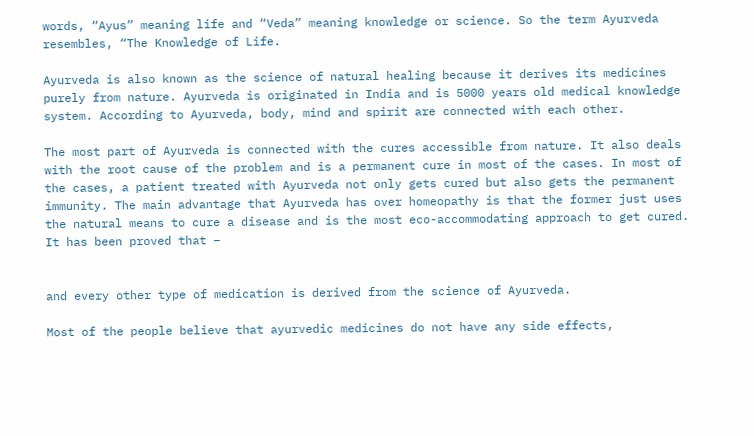words, “Ayus” meaning life and “Veda” meaning knowledge or science. So the term Ayurveda resembles, “The Knowledge of Life.

Ayurveda is also known as the science of natural healing because it derives its medicines purely from nature. Ayurveda is originated in India and is 5000 years old medical knowledge system. According to Ayurveda, body, mind and spirit are connected with each other.

The most part of Ayurveda is connected with the cures accessible from nature. It also deals with the root cause of the problem and is a permanent cure in most of the cases. In most of the cases, a patient treated with Ayurveda not only gets cured but also gets the permanent immunity. The main advantage that Ayurveda has over homeopathy is that the former just uses the natural means to cure a disease and is the most eco-accommodating approach to get cured. It has been proved that –


and every other type of medication is derived from the science of Ayurveda.

Most of the people believe that ayurvedic medicines do not have any side effects,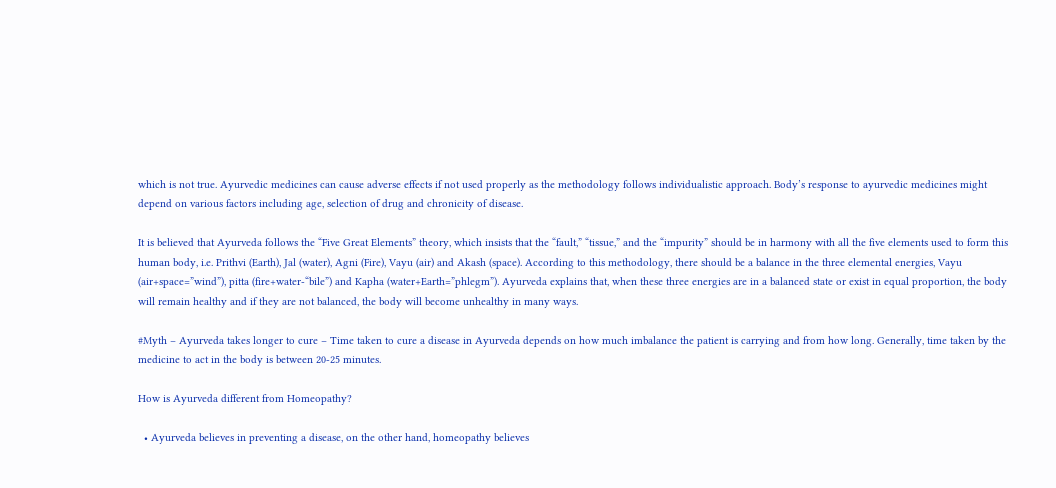which is not true. Ayurvedic medicines can cause adverse effects if not used properly as the methodology follows individualistic approach. Body’s response to ayurvedic medicines might depend on various factors including age, selection of drug and chronicity of disease.

It is believed that Ayurveda follows the “Five Great Elements” theory, which insists that the “fault,” “tissue,” and the “impurity” should be in harmony with all the five elements used to form this human body, i.e. Prithvi (Earth), Jal (water), Agni (Fire), Vayu (air) and Akash (space). According to this methodology, there should be a balance in the three elemental energies, Vayu (air+space=”wind”), pitta (fire+water-“bile”) and Kapha (water+Earth=”phlegm”). Ayurveda explains that, when these three energies are in a balanced state or exist in equal proportion, the body will remain healthy and if they are not balanced, the body will become unhealthy in many ways.

#Myth – Ayurveda takes longer to cure – Time taken to cure a disease in Ayurveda depends on how much imbalance the patient is carrying and from how long. Generally, time taken by the medicine to act in the body is between 20-25 minutes.

How is Ayurveda different from Homeopathy?

  • Ayurveda believes in preventing a disease, on the other hand, homeopathy believes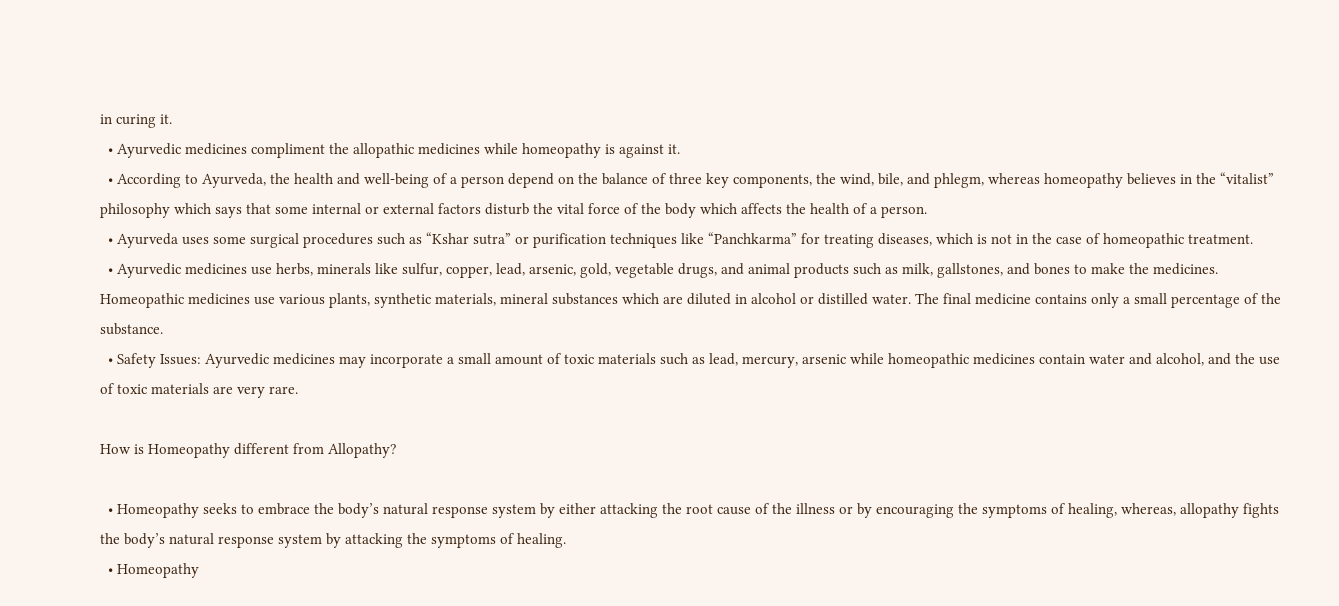in curing it.
  • Ayurvedic medicines compliment the allopathic medicines while homeopathy is against it.
  • According to Ayurveda, the health and well-being of a person depend on the balance of three key components, the wind, bile, and phlegm, whereas homeopathy believes in the “vitalist” philosophy which says that some internal or external factors disturb the vital force of the body which affects the health of a person.
  • Ayurveda uses some surgical procedures such as “Kshar sutra” or purification techniques like “Panchkarma” for treating diseases, which is not in the case of homeopathic treatment.
  • Ayurvedic medicines use herbs, minerals like sulfur, copper, lead, arsenic, gold, vegetable drugs, and animal products such as milk, gallstones, and bones to make the medicines. Homeopathic medicines use various plants, synthetic materials, mineral substances which are diluted in alcohol or distilled water. The final medicine contains only a small percentage of the substance.
  • Safety Issues: Ayurvedic medicines may incorporate a small amount of toxic materials such as lead, mercury, arsenic while homeopathic medicines contain water and alcohol, and the use of toxic materials are very rare.

How is Homeopathy different from Allopathy?

  • Homeopathy seeks to embrace the body’s natural response system by either attacking the root cause of the illness or by encouraging the symptoms of healing, whereas, allopathy fights the body’s natural response system by attacking the symptoms of healing.
  • Homeopathy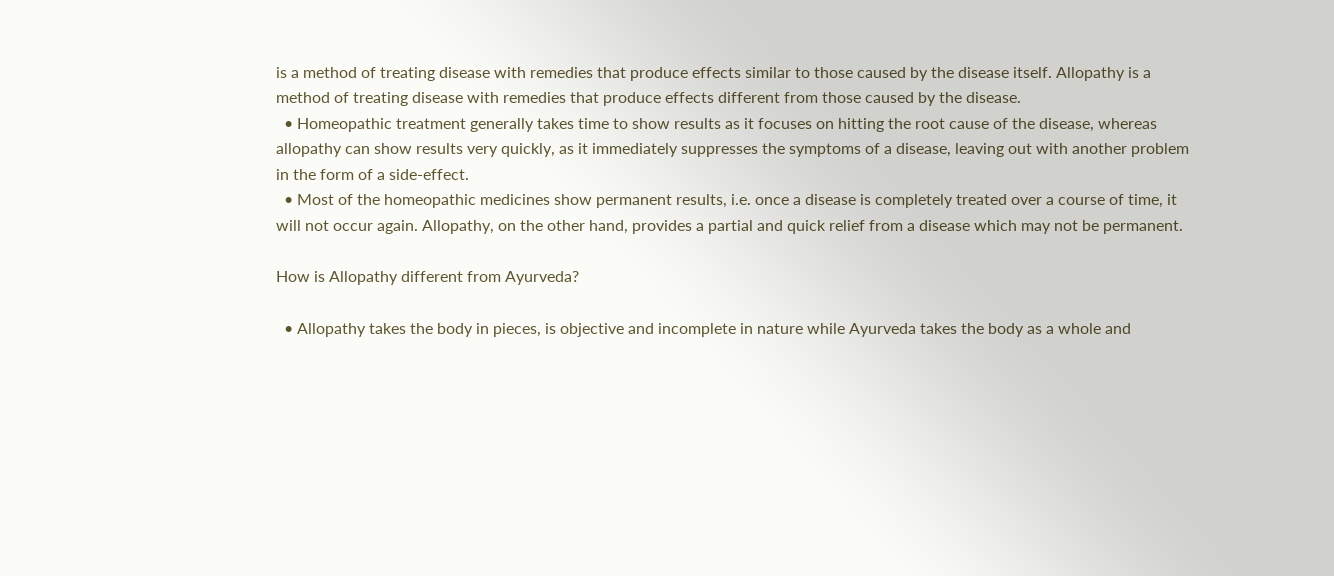is a method of treating disease with remedies that produce effects similar to those caused by the disease itself. Allopathy is a method of treating disease with remedies that produce effects different from those caused by the disease.
  • Homeopathic treatment generally takes time to show results as it focuses on hitting the root cause of the disease, whereas allopathy can show results very quickly, as it immediately suppresses the symptoms of a disease, leaving out with another problem in the form of a side-effect.
  • Most of the homeopathic medicines show permanent results, i.e. once a disease is completely treated over a course of time, it will not occur again. Allopathy, on the other hand, provides a partial and quick relief from a disease which may not be permanent.

How is Allopathy different from Ayurveda?

  • Allopathy takes the body in pieces, is objective and incomplete in nature while Ayurveda takes the body as a whole and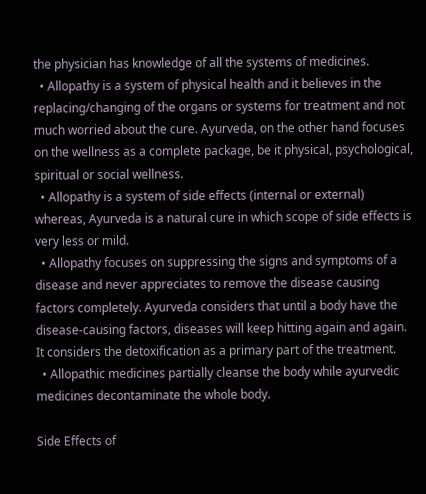the physician has knowledge of all the systems of medicines.
  • Allopathy is a system of physical health and it believes in the replacing/changing of the organs or systems for treatment and not much worried about the cure. Ayurveda, on the other hand focuses on the wellness as a complete package, be it physical, psychological, spiritual or social wellness.
  • Allopathy is a system of side effects (internal or external) whereas, Ayurveda is a natural cure in which scope of side effects is very less or mild.
  • Allopathy focuses on suppressing the signs and symptoms of a disease and never appreciates to remove the disease causing factors completely. Ayurveda considers that until a body have the disease-causing factors, diseases will keep hitting again and again. It considers the detoxification as a primary part of the treatment.
  • Allopathic medicines partially cleanse the body while ayurvedic medicines decontaminate the whole body.

Side Effects of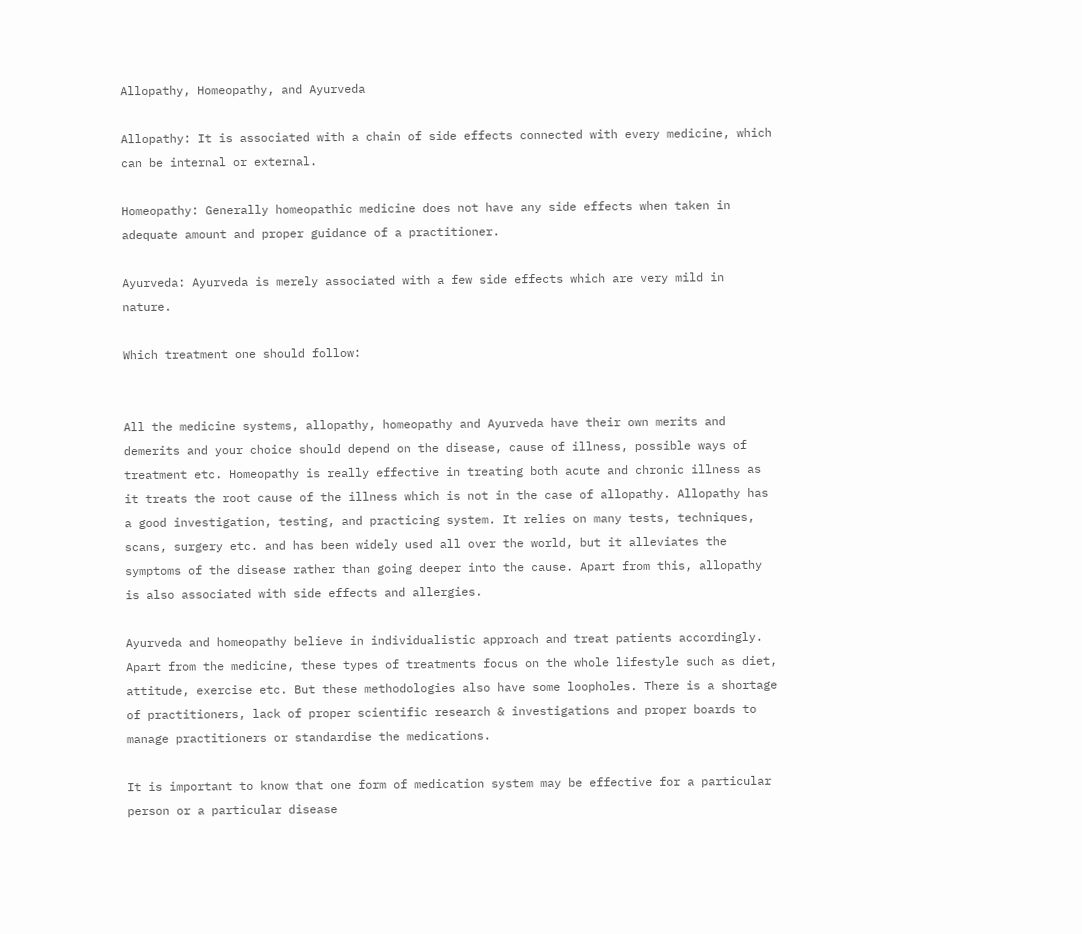Allopathy, Homeopathy, and Ayurveda

Allopathy: It is associated with a chain of side effects connected with every medicine, which can be internal or external.

Homeopathy: Generally homeopathic medicine does not have any side effects when taken in adequate amount and proper guidance of a practitioner.

Ayurveda: Ayurveda is merely associated with a few side effects which are very mild in nature.

Which treatment one should follow:


All the medicine systems, allopathy, homeopathy and Ayurveda have their own merits and demerits and your choice should depend on the disease, cause of illness, possible ways of treatment etc. Homeopathy is really effective in treating both acute and chronic illness as it treats the root cause of the illness which is not in the case of allopathy. Allopathy has a good investigation, testing, and practicing system. It relies on many tests, techniques, scans, surgery etc. and has been widely used all over the world, but it alleviates the symptoms of the disease rather than going deeper into the cause. Apart from this, allopathy is also associated with side effects and allergies.

Ayurveda and homeopathy believe in individualistic approach and treat patients accordingly. Apart from the medicine, these types of treatments focus on the whole lifestyle such as diet, attitude, exercise etc. But these methodologies also have some loopholes. There is a shortage of practitioners, lack of proper scientific research & investigations and proper boards to manage practitioners or standardise the medications.

It is important to know that one form of medication system may be effective for a particular person or a particular disease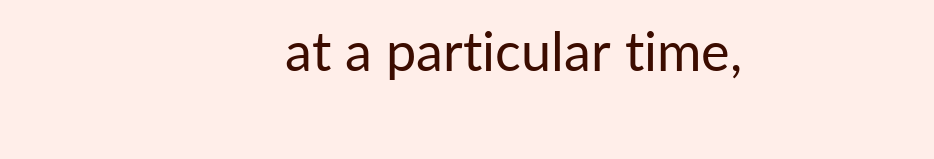at a particular time,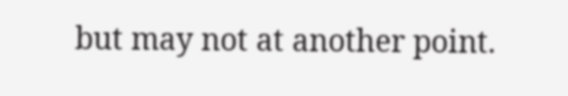but may not at another point.